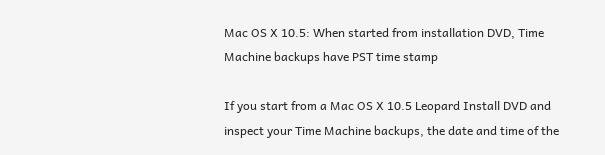Mac OS X 10.5: When started from installation DVD, Time Machine backups have PST time stamp

If you start from a Mac OS X 10.5 Leopard Install DVD and inspect your Time Machine backups, the date and time of the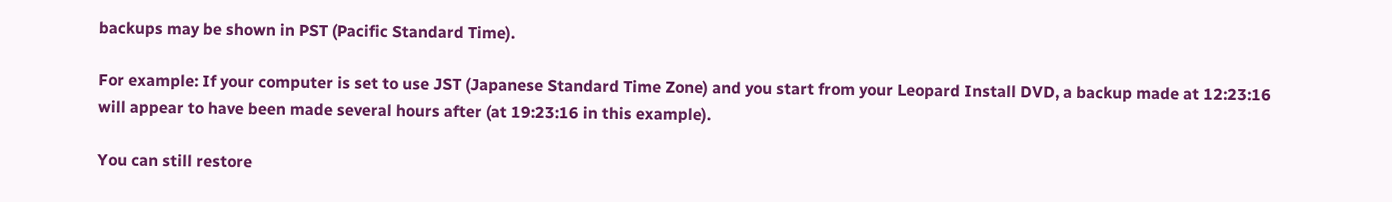backups may be shown in PST (Pacific Standard Time).

For example: If your computer is set to use JST (Japanese Standard Time Zone) and you start from your Leopard Install DVD, a backup made at 12:23:16 will appear to have been made several hours after (at 19:23:16 in this example).

You can still restore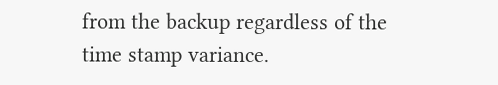from the backup regardless of the time stamp variance.